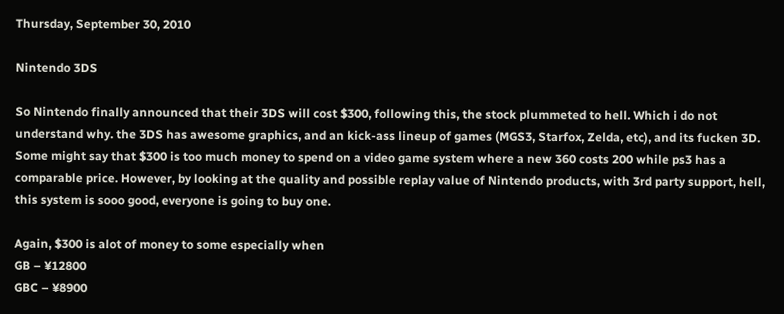Thursday, September 30, 2010

Nintendo 3DS

So Nintendo finally announced that their 3DS will cost $300, following this, the stock plummeted to hell. Which i do not understand why. the 3DS has awesome graphics, and an kick-ass lineup of games (MGS3, Starfox, Zelda, etc), and its fucken 3D. Some might say that $300 is too much money to spend on a video game system where a new 360 costs 200 while ps3 has a comparable price. However, by looking at the quality and possible replay value of Nintendo products, with 3rd party support, hell, this system is sooo good, everyone is going to buy one.

Again, $300 is alot of money to some especially when
GB – ¥12800
GBC – ¥8900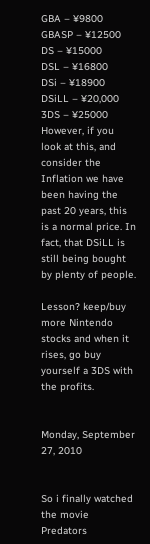GBA – ¥9800
GBASP – ¥12500
DS – ¥15000
DSL – ¥16800
DSi – ¥18900
DSiLL – ¥20,000
3DS – ¥25000
However, if you look at this, and consider the Inflation we have been having the past 20 years, this is a normal price. In fact, that DSiLL is still being bought by plenty of people.

Lesson? keep/buy more Nintendo stocks and when it rises, go buy yourself a 3DS with the profits.


Monday, September 27, 2010


So i finally watched the movie Predators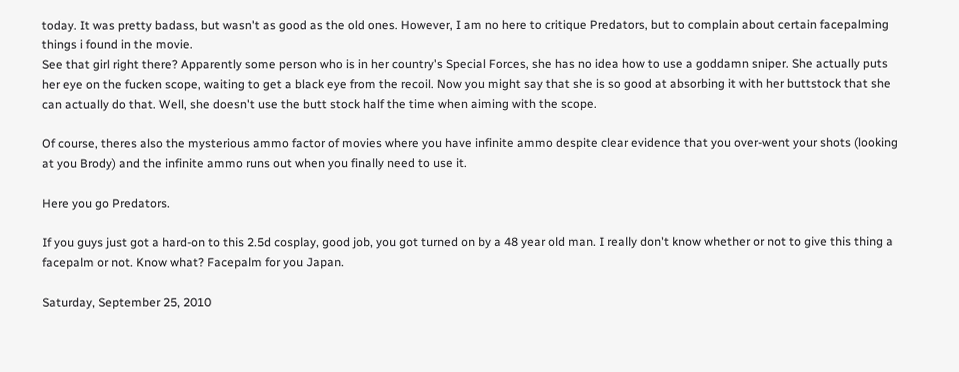today. It was pretty badass, but wasn't as good as the old ones. However, I am no here to critique Predators, but to complain about certain facepalming things i found in the movie.
See that girl right there? Apparently some person who is in her country's Special Forces, she has no idea how to use a goddamn sniper. She actually puts her eye on the fucken scope, waiting to get a black eye from the recoil. Now you might say that she is so good at absorbing it with her buttstock that she can actually do that. Well, she doesn't use the butt stock half the time when aiming with the scope.

Of course, theres also the mysterious ammo factor of movies where you have infinite ammo despite clear evidence that you over-went your shots (looking at you Brody) and the infinite ammo runs out when you finally need to use it.

Here you go Predators.

If you guys just got a hard-on to this 2.5d cosplay, good job, you got turned on by a 48 year old man. I really don't know whether or not to give this thing a facepalm or not. Know what? Facepalm for you Japan.

Saturday, September 25, 2010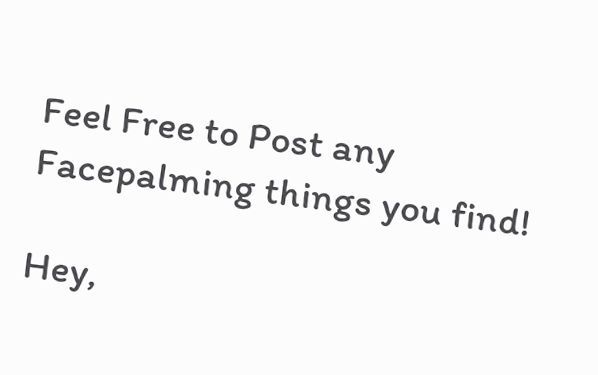Feel Free to Post any Facepalming things you find!

Hey,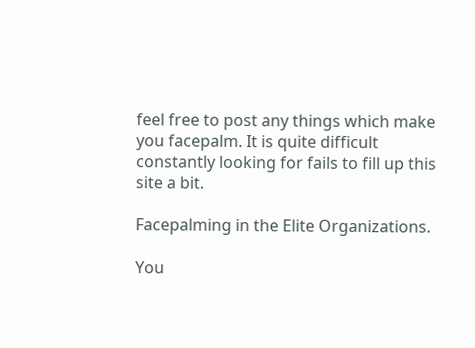feel free to post any things which make you facepalm. It is quite difficult constantly looking for fails to fill up this site a bit.

Facepalming in the Elite Organizations.

You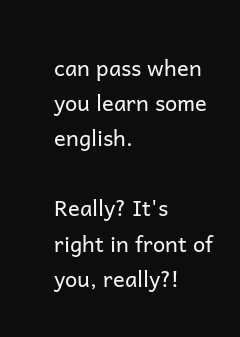can pass when you learn some english.

Really? It's right in front of you, really?!